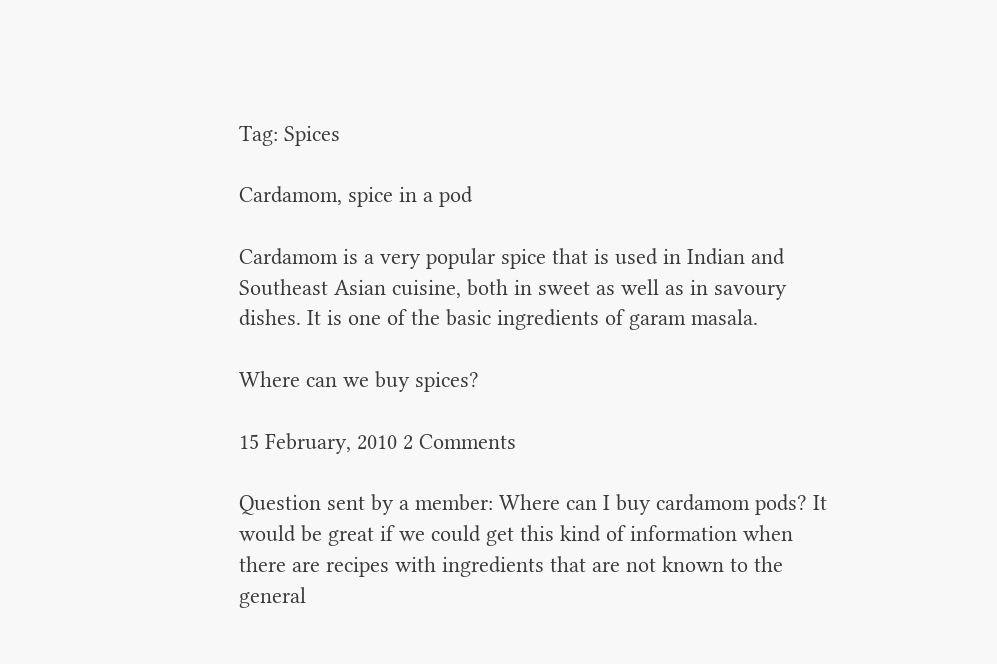Tag: Spices

Cardamom, spice in a pod

Cardamom is a very popular spice that is used in Indian and Southeast Asian cuisine, both in sweet as well as in savoury dishes. It is one of the basic ingredients of garam masala.

Where can we buy spices?

15 February, 2010 2 Comments

Question sent by a member: Where can I buy cardamom pods? It would be great if we could get this kind of information when there are recipes with ingredients that are not known to the general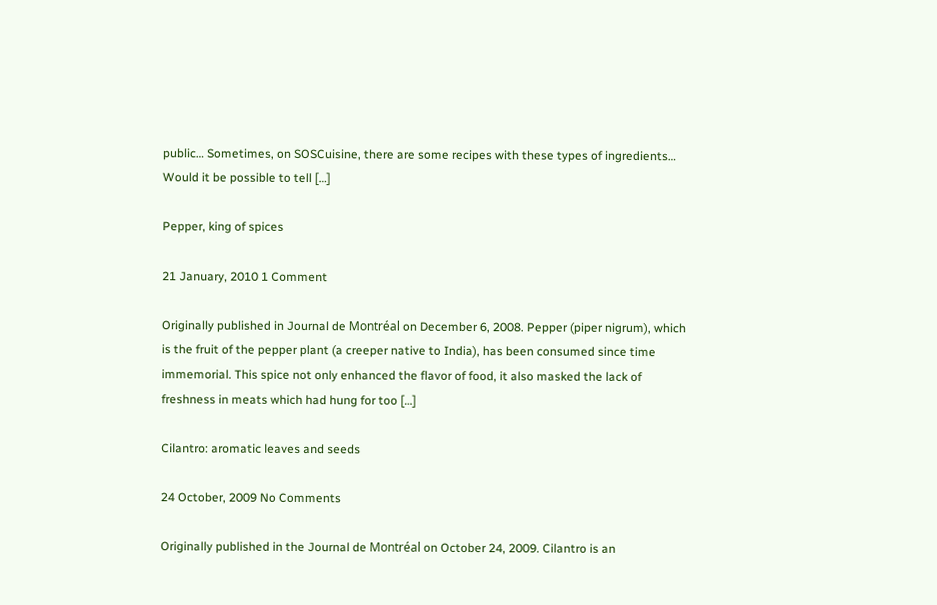public… Sometimes, on SOSCuisine, there are some recipes with these types of ingredients… Would it be possible to tell […]

Pepper, king of spices

21 January, 2010 1 Comment

Originally published in Journal de Montréal on December 6, 2008. Pepper (piper nigrum), which is the fruit of the pepper plant (a creeper native to India), has been consumed since time immemorial. This spice not only enhanced the flavor of food, it also masked the lack of freshness in meats which had hung for too […]

Cilantro: aromatic leaves and seeds

24 October, 2009 No Comments

Originally published in the Journal de Montréal on October 24, 2009. Cilantro is an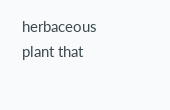herbaceous plant that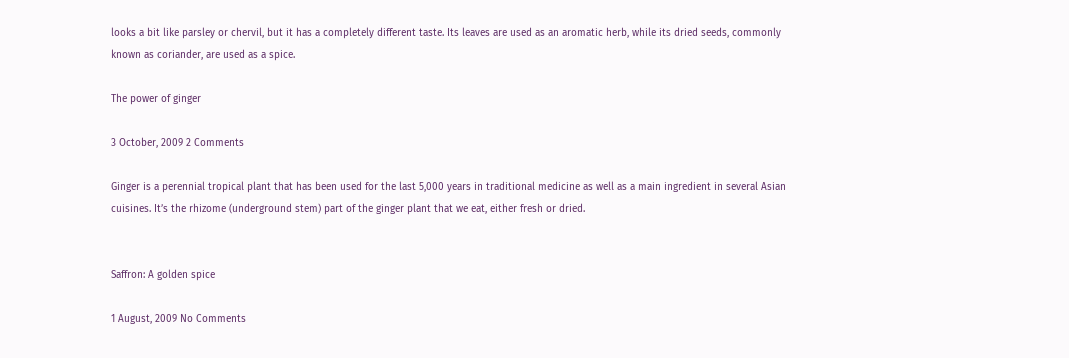looks a bit like parsley or chervil, but it has a completely different taste. Its leaves are used as an aromatic herb, while its dried seeds, commonly known as coriander, are used as a spice.

The power of ginger

3 October, 2009 2 Comments

Ginger is a perennial tropical plant that has been used for the last 5,000 years in traditional medicine as well as a main ingredient in several Asian cuisines. It’s the rhizome (underground stem) part of the ginger plant that we eat, either fresh or dried.


Saffron: A golden spice

1 August, 2009 No Comments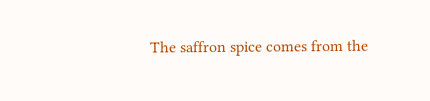The saffron spice comes from the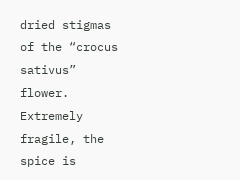dried stigmas of the “crocus sativus” flower. Extremely fragile, the spice is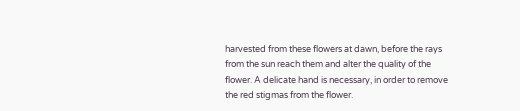harvested from these flowers at dawn, before the rays from the sun reach them and alter the quality of the flower. A delicate hand is necessary, in order to remove the red stigmas from the flower.